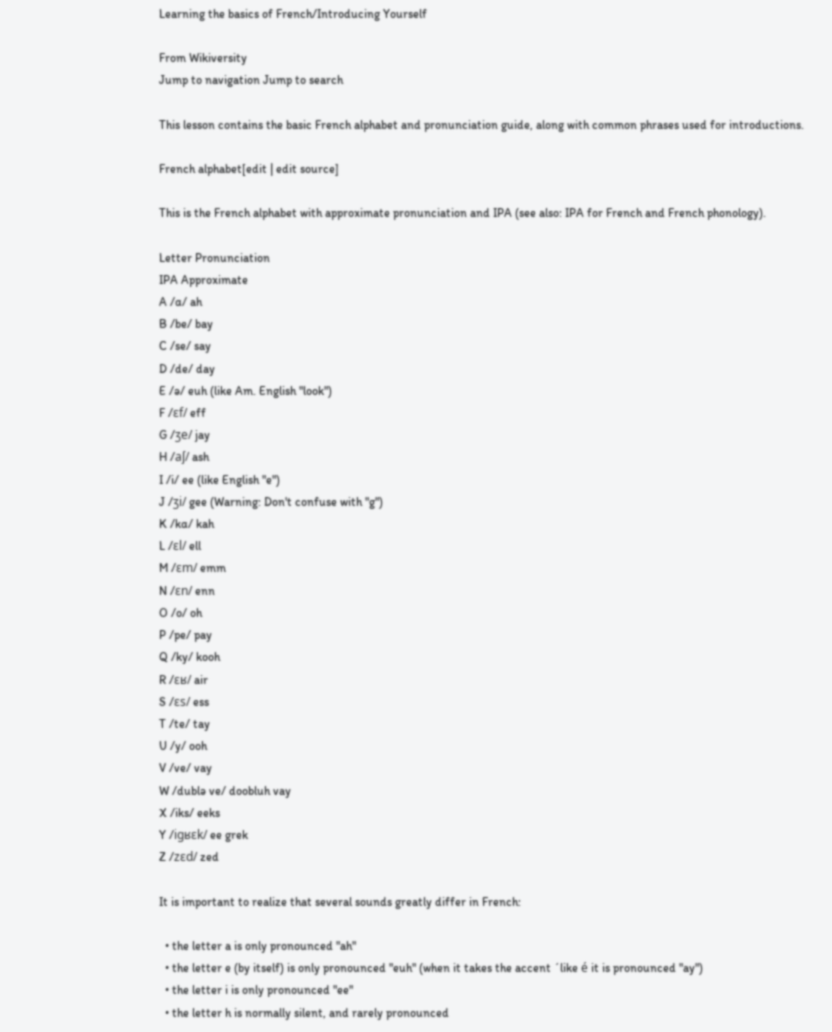Learning the basics of French/Introducing Yourself

From Wikiversity
Jump to navigation Jump to search

This lesson contains the basic French alphabet and pronunciation guide, along with common phrases used for introductions.

French alphabet[edit | edit source]

This is the French alphabet with approximate pronunciation and IPA (see also: IPA for French and French phonology).

Letter Pronunciation
IPA Approximate
A /ɑ/ ah
B /be/ bay
C /se/ say
D /de/ day
E /ə/ euh (like Am. English "look")
F /ɛf/ eff
G /ʒe/ jay
H /aʃ/ ash
I /i/ ee (like English "e")
J /ʒi/ gee (Warning: Don't confuse with "g")
K /kɑ/ kah
L /ɛl/ ell
M /ɛm/ emm
N /ɛn/ enn
O /o/ oh
P /pe/ pay
Q /ky/ kooh
R /ɛʁ/ air
S /ɛs/ ess
T /te/ tay
U /y/ ooh
V /ve/ vay
W /dublə ve/ doobluh vay
X /iks/ eeks
Y /igʁɛk/ ee grek
Z /zɛd/ zed

It is important to realize that several sounds greatly differ in French:

  • the letter a is only pronounced "ah"
  • the letter e (by itself) is only pronounced "euh" (when it takes the accent ´like é it is pronounced "ay")
  • the letter i is only pronounced "ee"
  • the letter h is normally silent, and rarely pronounced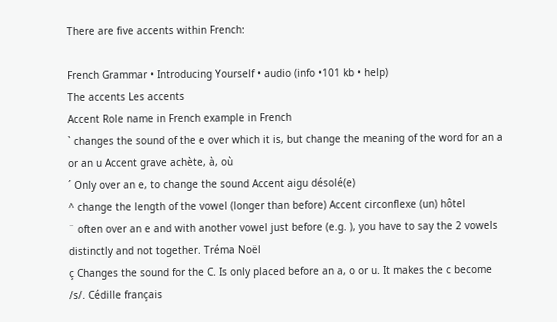There are five accents within French:

French Grammar • Introducing Yourself • audio (info •101 kb • help)
The accents Les accents
Accent Role name in French example in French
` changes the sound of the e over which it is, but change the meaning of the word for an a or an u Accent grave achète, à, où
´ Only over an e, to change the sound Accent aigu désolé(e)
^ change the length of the vowel (longer than before) Accent circonflexe (un) hôtel
¨ often over an e and with another vowel just before (e.g. ), you have to say the 2 vowels distinctly and not together. Tréma Noël
ç Changes the sound for the C. Is only placed before an a, o or u. It makes the c become /s/. Cédille français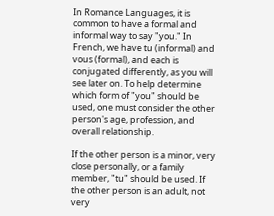In Romance Languages, it is common to have a formal and informal way to say "you." In French, we have tu (informal) and vous (formal), and each is conjugated differently, as you will see later on. To help determine which form of "you" should be used, one must consider the other person's age, profession, and overall relationship.

If the other person is a minor, very close personally, or a family member, "tu" should be used. If the other person is an adult, not very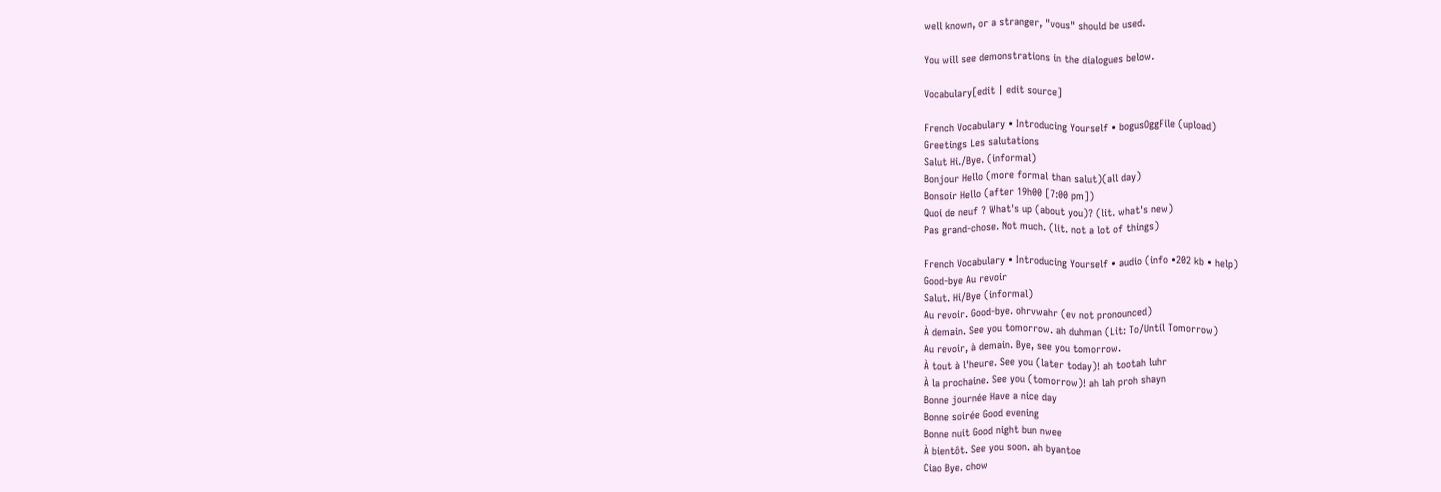well known, or a stranger, "vous" should be used.

You will see demonstrations in the dialogues below.

Vocabulary[edit | edit source]

French Vocabulary • Introducing Yourself • bogusOggFile (upload)
Greetings Les salutations
Salut Hi./Bye. (informal)
Bonjour Hello (more formal than salut)(all day)
Bonsoir Hello (after 19h00 [7:00 pm])
Quoi de neuf ? What's up (about you)? (lit. what's new)
Pas grand-chose. Not much. (lit. not a lot of things)

French Vocabulary • Introducing Yourself • audio (info •202 kb • help)
Good-bye Au revoir
Salut. Hi/Bye (informal)
Au revoir. Good-bye. ohrvwahr (ev not pronounced)
À demain. See you tomorrow. ah duhman (Lit: To/Until Tomorrow)
Au revoir, à demain. Bye, see you tomorrow.
À tout à l'heure. See you (later today)! ah tootah luhr
À la prochaine. See you (tomorrow)! ah lah proh shayn
Bonne journée Have a nice day
Bonne soirée Good evening
Bonne nuit Good night bun nwee
À bientôt. See you soon. ah byantoe
Ciao Bye. chow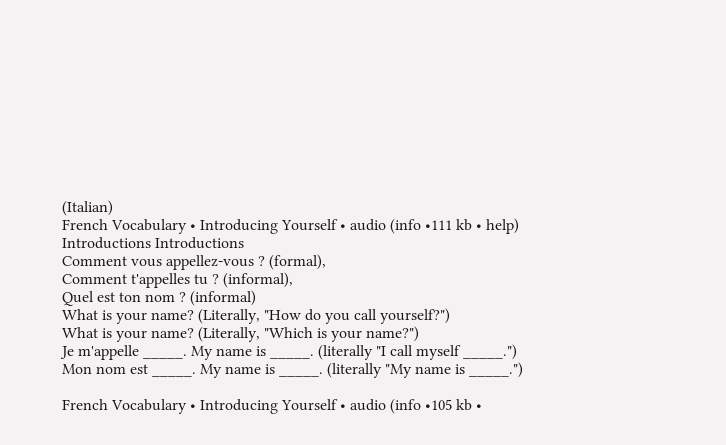(Italian)
French Vocabulary • Introducing Yourself • audio (info •111 kb • help)
Introductions Introductions
Comment vous appellez-vous ? (formal),
Comment t'appelles tu ? (informal),
Quel est ton nom ? (informal)
What is your name? (Literally, "How do you call yourself?")
What is your name? (Literally, "Which is your name?")
Je m'appelle _____. My name is _____. (literally "I call myself _____.")
Mon nom est _____. My name is _____. (literally "My name is _____.")

French Vocabulary • Introducing Yourself • audio (info •105 kb •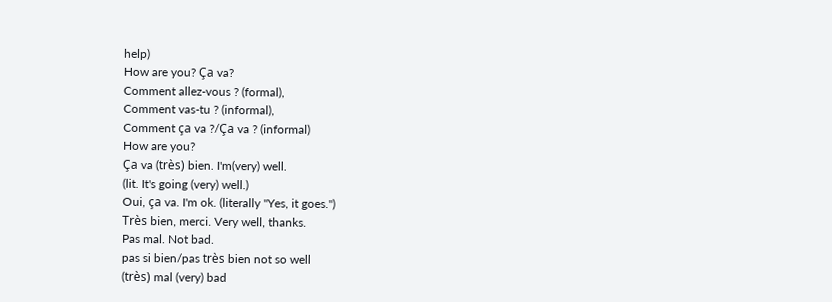help)
How are you? Ça va?
Comment allez-vous ? (formal),
Comment vas-tu ? (informal),
Comment ça va ?/Ça va ? (informal)
How are you?
Ça va (très) bien. I'm(very) well.
(lit. It's going (very) well.)
Oui, ça va. I'm ok. (literally "Yes, it goes.")
Très bien, merci. Very well, thanks.
Pas mal. Not bad.
pas si bien/pas très bien not so well
(très) mal (very) bad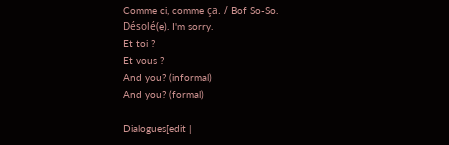Comme ci, comme ça. / Bof So-So.
Désolé(e). I'm sorry.
Et toi ?
Et vous ?
And you? (informal)
And you? (formal)

Dialogues[edit |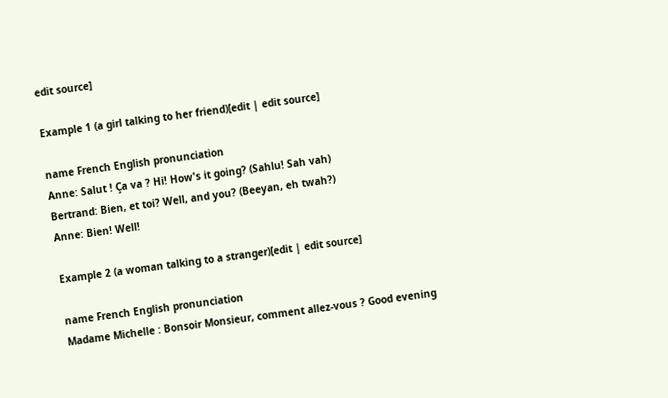edit source]

Example 1 (a girl talking to her friend)[edit | edit source]

name French English pronunciation
Anne: Salut ! Ça va ? Hi! How's it going? (Sahlu! Sah vah)
Bertrand: Bien, et toi? Well, and you? (Beeyan, eh twah?)
Anne: Bien! Well!

Example 2 (a woman talking to a stranger)[edit | edit source]

name French English pronunciation
Madame Michelle : Bonsoir Monsieur, comment allez-vous ? Good evening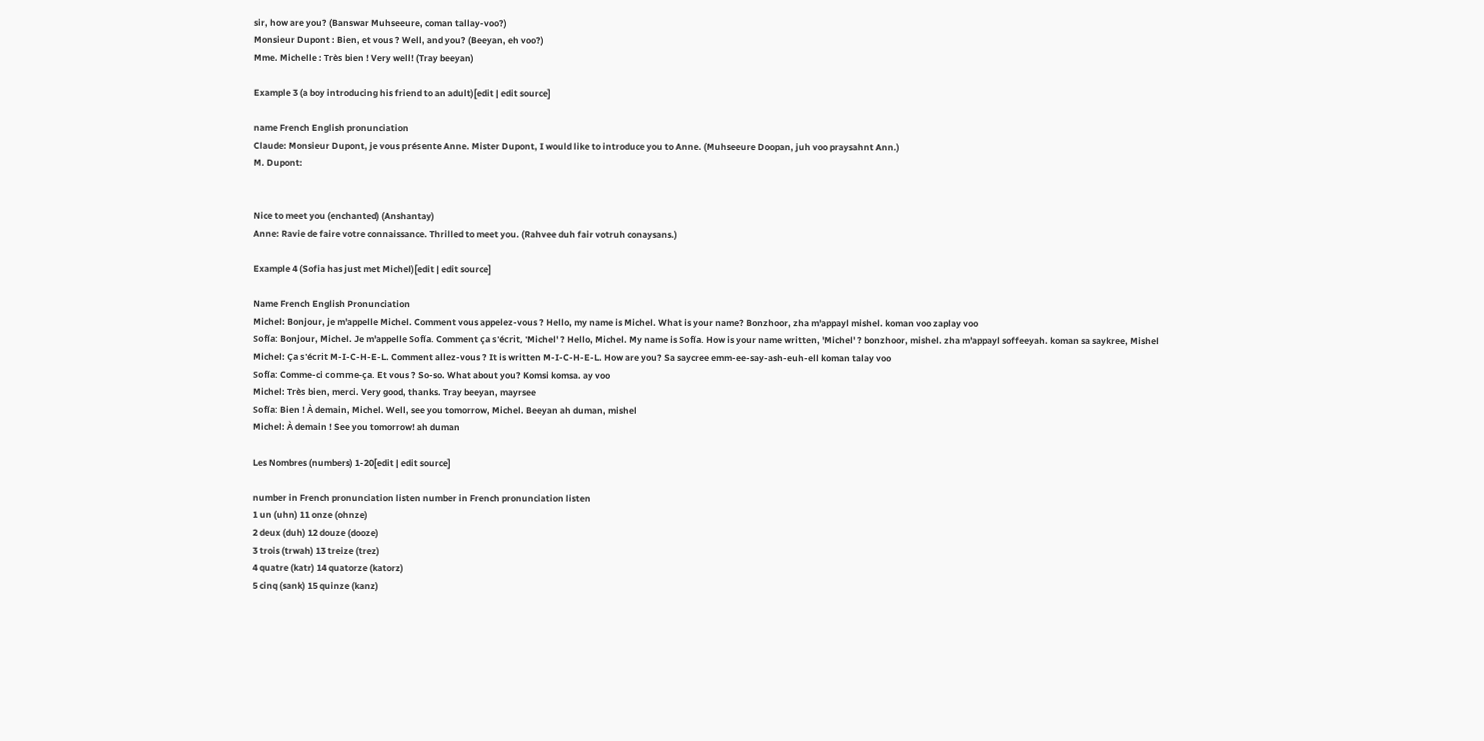sir, how are you? (Banswar Muhseeure, coman tallay-voo?)
Monsieur Dupont : Bien, et vous ? Well, and you? (Beeyan, eh voo?)
Mme. Michelle : Très bien ! Very well! (Tray beeyan)

Example 3 (a boy introducing his friend to an adult)[edit | edit source]

name French English pronunciation
Claude: Monsieur Dupont, je vous présente Anne. Mister Dupont, I would like to introduce you to Anne. (Muhseeure Doopan, juh voo praysahnt Ann.)
M. Dupont:


Nice to meet you (enchanted) (Anshantay)
Anne: Ravie de faire votre connaissance. Thrilled to meet you. (Rahvee duh fair votruh conaysans.)

Example 4 (Sofia has just met Michel)[edit | edit source]

Name French English Pronunciation
Michel: Bonjour, je m'appelle Michel. Comment vous appelez-vous ? Hello, my name is Michel. What is your name? Bonzhoor, zha m'appayl mishel. koman voo zaplay voo
Sofía: Bonjour, Michel. Je m'appelle Sofía. Comment ça s'écrit, 'Michel' ? Hello, Michel. My name is Sofía. How is your name written, 'Michel' ? bonzhoor, mishel. zha m'appayl soffeeyah. koman sa saykree, Mishel
Michel: Ça s'écrit M-I-C-H-E-L. Comment allez-vous ? It is written M-I-C-H-E-L. How are you? Sa saycree emm-ee-say-ash-euh-ell koman talay voo
Sofía: Comme-ci comme-ça. Et vous ? So-so. What about you? Komsi komsa. ay voo
Michel: Très bien, merci. Very good, thanks. Tray beeyan, mayrsee
Sofía: Bien ! À demain, Michel. Well, see you tomorrow, Michel. Beeyan ah duman, mishel
Michel: À demain ! See you tomorrow! ah duman

Les Nombres (numbers) 1-20[edit | edit source]

number in French pronunciation listen number in French pronunciation listen
1 un (uhn) 11 onze (ohnze)
2 deux (duh) 12 douze (dooze)
3 trois (trwah) 13 treize (trez)
4 quatre (katr) 14 quatorze (katorz)
5 cinq (sank) 15 quinze (kanz)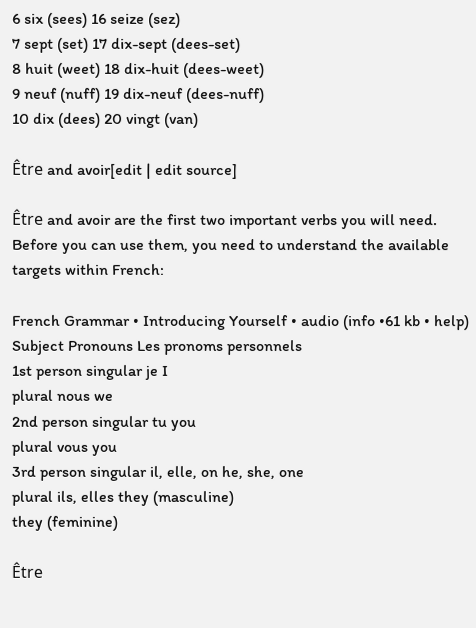6 six (sees) 16 seize (sez)
7 sept (set) 17 dix-sept (dees-set)
8 huit (weet) 18 dix-huit (dees-weet)
9 neuf (nuff) 19 dix-neuf (dees-nuff)
10 dix (dees) 20 vingt (van)

Être and avoir[edit | edit source]

Être and avoir are the first two important verbs you will need. Before you can use them, you need to understand the available targets within French:

French Grammar • Introducing Yourself • audio (info •61 kb • help)
Subject Pronouns Les pronoms personnels
1st person singular je I
plural nous we
2nd person singular tu you
plural vous you
3rd person singular il, elle, on he, she, one
plural ils, elles they (masculine)
they (feminine)

Être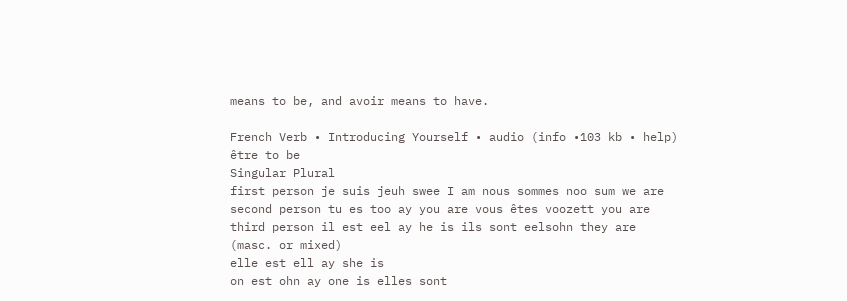means to be, and avoir means to have.

French Verb • Introducing Yourself • audio (info •103 kb • help)
être to be
Singular Plural
first person je suis jeuh swee I am nous sommes noo sum we are
second person tu es too ay you are vous êtes voozett you are
third person il est eel ay he is ils sont eelsohn they are
(masc. or mixed)
elle est ell ay she is
on est ohn ay one is elles sont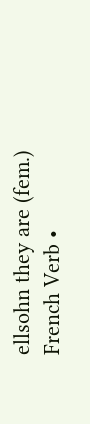ellsohn they are (fem.)
French Verb •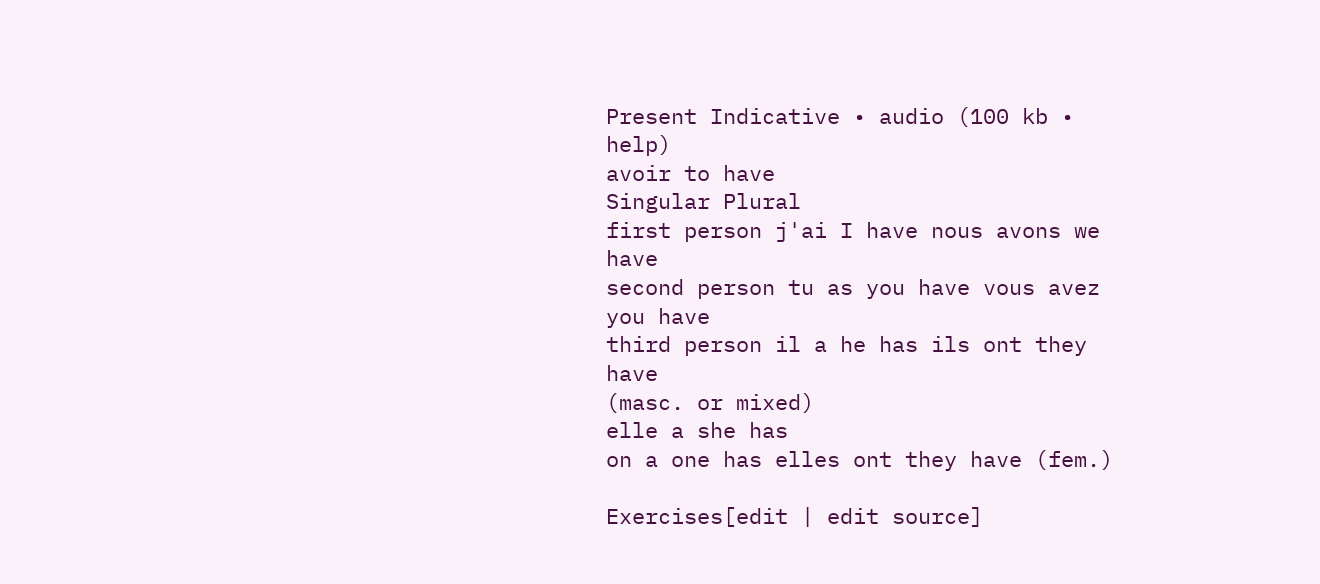Present Indicative • audio (100 kb • help)
avoir to have
Singular Plural
first person j'ai I have nous avons we have
second person tu as you have vous avez you have
third person il a he has ils ont they have
(masc. or mixed)
elle a she has
on a one has elles ont they have (fem.)

Exercises[edit | edit source]